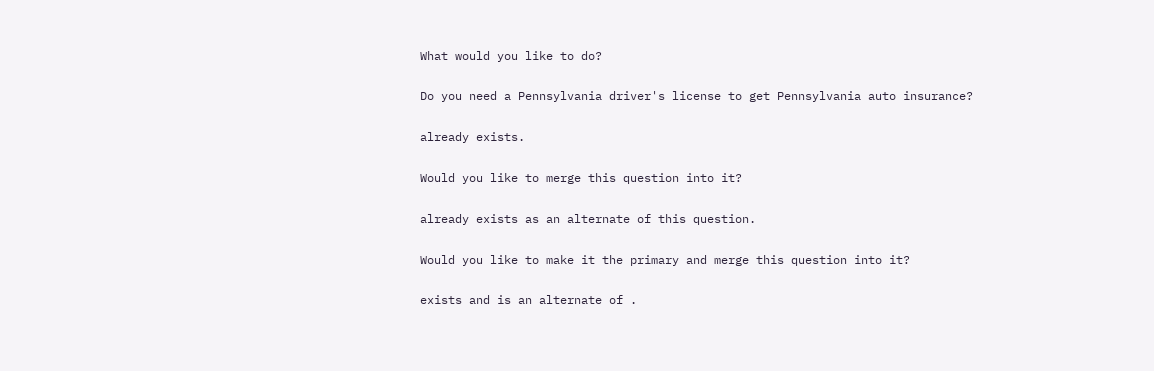What would you like to do?

Do you need a Pennsylvania driver's license to get Pennsylvania auto insurance?

already exists.

Would you like to merge this question into it?

already exists as an alternate of this question.

Would you like to make it the primary and merge this question into it?

exists and is an alternate of .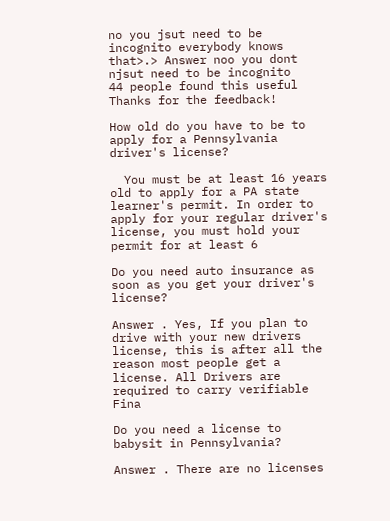no you jsut need to be incognito everybody knows that>.> Answer noo you dont njsut need to be incognito
44 people found this useful
Thanks for the feedback!

How old do you have to be to apply for a Pennsylvania driver's license?

  You must be at least 16 years old to apply for a PA state learner's permit. In order to apply for your regular driver's license, you must hold your permit for at least 6

Do you need auto insurance as soon as you get your driver's license?

Answer . Yes, If you plan to drive with your new drivers license, this is after all the reason most people get a license. All Drivers are required to carry verifiable Fina

Do you need a license to babysit in Pennsylvania?

Answer . There are no licenses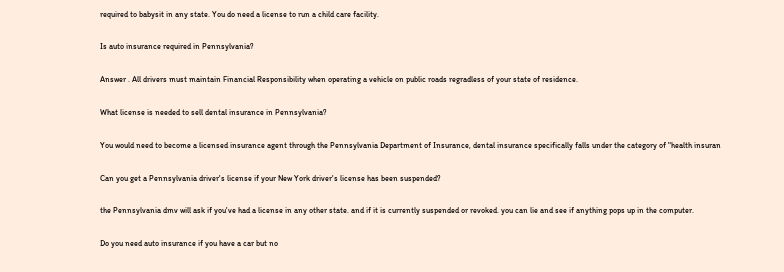required to babysit in any state. You do need a license to run a child care facility.

Is auto insurance required in Pennsylvania?

Answer . All drivers must maintain Financial Responsibility when operating a vehicle on public roads regradless of your state of residence.

What license is needed to sell dental insurance in Pennsylvania?

You would need to become a licensed insurance agent through the Pennsylvania Department of Insurance, dental insurance specifically falls under the category of "health insuran

Can you get a Pennsylvania driver's license if your New York driver's license has been suspended?

the Pennsylvania dmv will ask if you've had a license in any other state. and if it is currently suspended or revoked. you can lie and see if anything pops up in the computer.

Do you need auto insurance if you have a car but no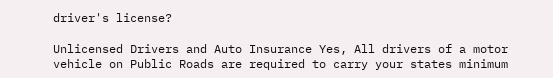driver's license?

Unlicensed Drivers and Auto Insurance Yes, All drivers of a motor vehicle on Public Roads are required to carry your states minimum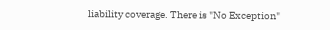liability coverage. There is "No Exception"